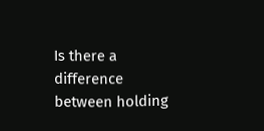Is there a difference between holding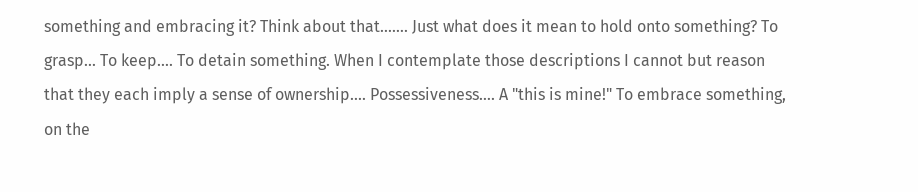something and embracing it? Think about that...…. Just what does it mean to hold onto something? To grasp... To keep.... To detain something. When I contemplate those descriptions I cannot but reason that they each imply a sense of ownership.... Possessiveness…. A "this is mine!" To embrace something, on the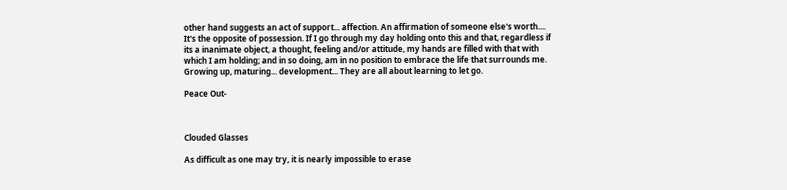other hand suggests an act of support... affection. An affirmation of someone else's worth.... It's the opposite of possession. If I go through my day holding onto this and that, regardless if its a inanimate object, a thought, feeling and/or attitude, my hands are filled with that with which I am holding; and in so doing, am in no position to embrace the life that surrounds me. Growing up, maturing... development... They are all about learning to let go.

Peace Out-



Clouded Glasses

As difficult as one may try, it is nearly impossible to erase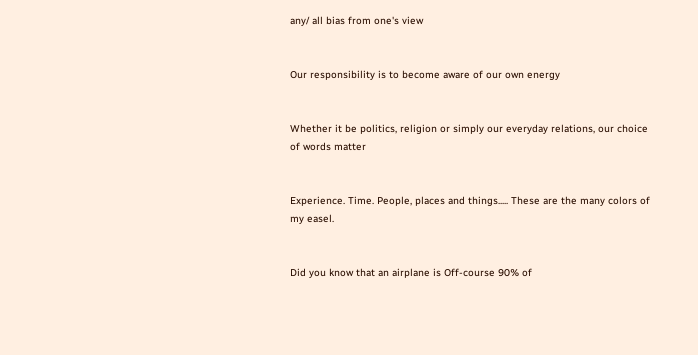any/ all bias from one's view


Our responsibility is to become aware of our own energy


Whether it be politics, religion or simply our everyday relations, our choice of words matter


Experience. Time. People, places and things..... These are the many colors of my easel.


Did you know that an airplane is Off-course 90% of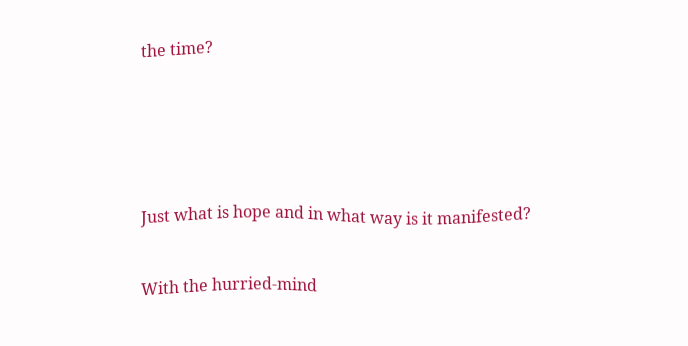the time?






Just what is hope and in what way is it manifested?


With the hurried-mind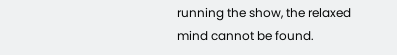running the show, the relaxed mind cannot be found.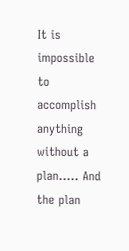It is impossible to accomplish anything without a plan..... And the plan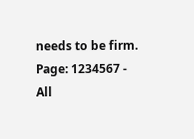needs to be firm.
Page: 1234567 - All